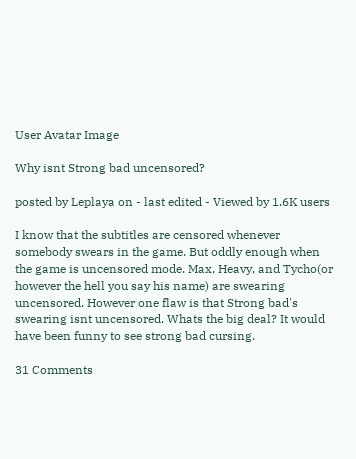User Avatar Image

Why isnt Strong bad uncensored?

posted by Leplaya on - last edited - Viewed by 1.6K users

I know that the subtitles are censored whenever somebody swears in the game. But oddly enough when the game is uncensored mode. Max, Heavy, and Tycho(or however the hell you say his name) are swearing uncensored. However one flaw is that Strong bad's swearing isnt uncensored. Whats the big deal? It would have been funny to see strong bad cursing.

31 Comments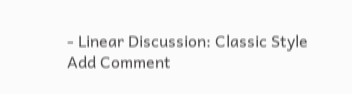- Linear Discussion: Classic Style
Add Comment